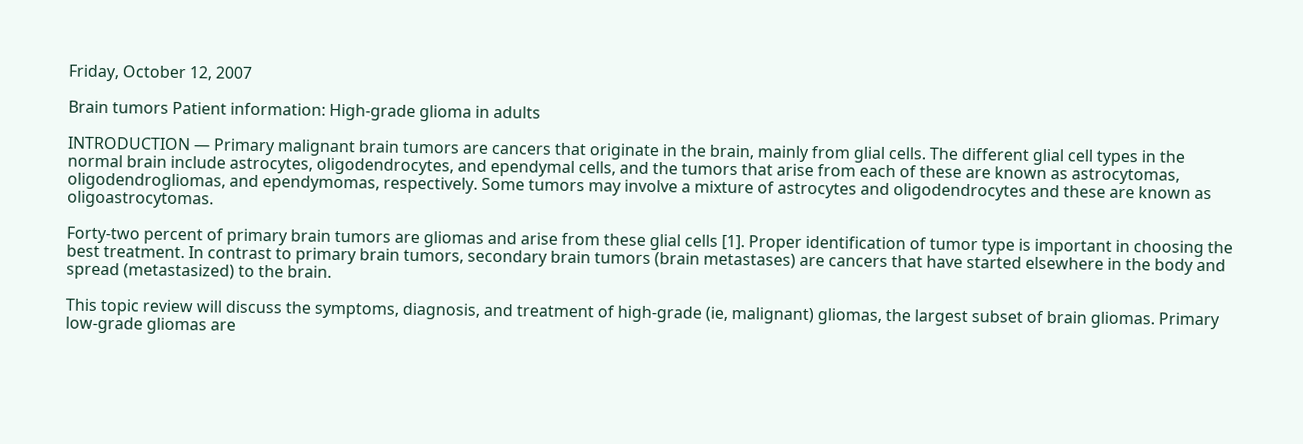Friday, October 12, 2007

Brain tumors Patient information: High-grade glioma in adults

INTRODUCTION — Primary malignant brain tumors are cancers that originate in the brain, mainly from glial cells. The different glial cell types in the normal brain include astrocytes, oligodendrocytes, and ependymal cells, and the tumors that arise from each of these are known as astrocytomas, oligodendrogliomas, and ependymomas, respectively. Some tumors may involve a mixture of astrocytes and oligodendrocytes and these are known as oligoastrocytomas.

Forty-two percent of primary brain tumors are gliomas and arise from these glial cells [1]. Proper identification of tumor type is important in choosing the best treatment. In contrast to primary brain tumors, secondary brain tumors (brain metastases) are cancers that have started elsewhere in the body and spread (metastasized) to the brain.

This topic review will discuss the symptoms, diagnosis, and treatment of high-grade (ie, malignant) gliomas, the largest subset of brain gliomas. Primary low-grade gliomas are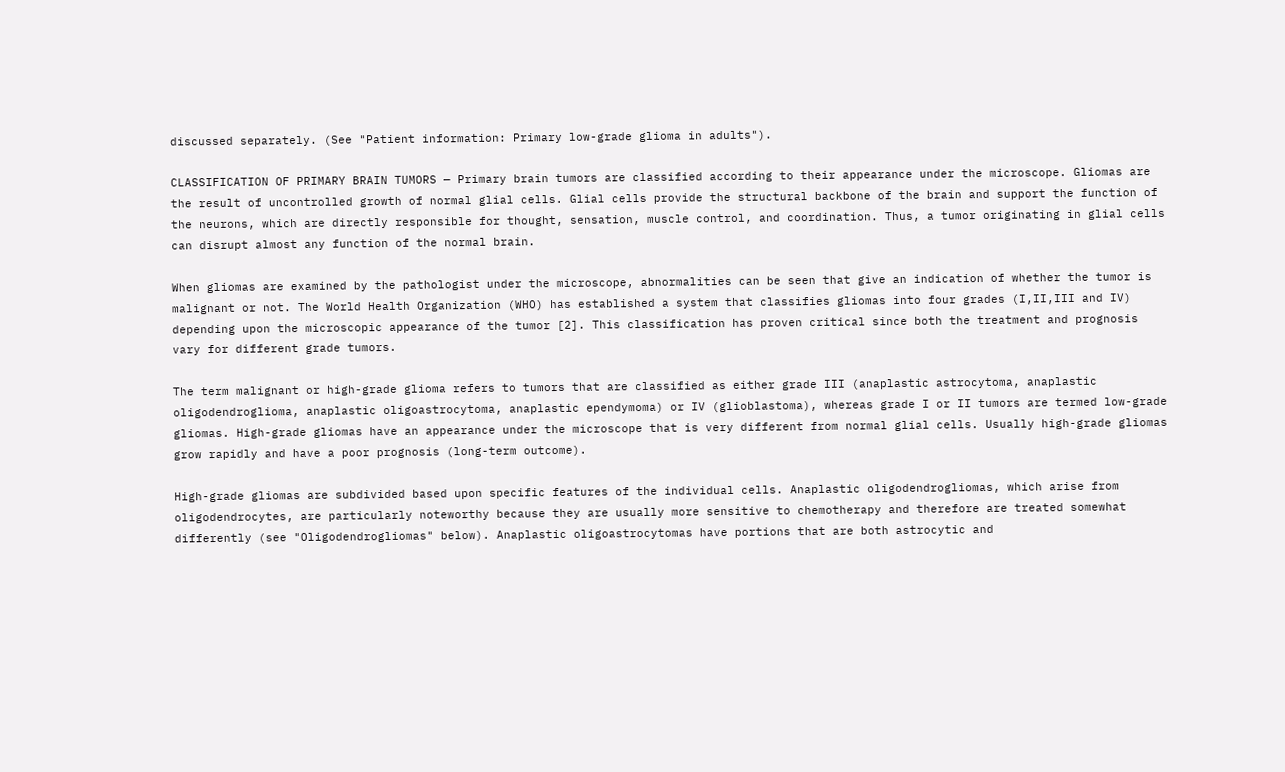discussed separately. (See "Patient information: Primary low-grade glioma in adults").

CLASSIFICATION OF PRIMARY BRAIN TUMORS — Primary brain tumors are classified according to their appearance under the microscope. Gliomas are the result of uncontrolled growth of normal glial cells. Glial cells provide the structural backbone of the brain and support the function of the neurons, which are directly responsible for thought, sensation, muscle control, and coordination. Thus, a tumor originating in glial cells can disrupt almost any function of the normal brain.

When gliomas are examined by the pathologist under the microscope, abnormalities can be seen that give an indication of whether the tumor is malignant or not. The World Health Organization (WHO) has established a system that classifies gliomas into four grades (I,II,III and IV) depending upon the microscopic appearance of the tumor [2]. This classification has proven critical since both the treatment and prognosis vary for different grade tumors.

The term malignant or high-grade glioma refers to tumors that are classified as either grade III (anaplastic astrocytoma, anaplastic oligodendroglioma, anaplastic oligoastrocytoma, anaplastic ependymoma) or IV (glioblastoma), whereas grade I or II tumors are termed low-grade gliomas. High-grade gliomas have an appearance under the microscope that is very different from normal glial cells. Usually high-grade gliomas grow rapidly and have a poor prognosis (long-term outcome).

High-grade gliomas are subdivided based upon specific features of the individual cells. Anaplastic oligodendrogliomas, which arise from oligodendrocytes, are particularly noteworthy because they are usually more sensitive to chemotherapy and therefore are treated somewhat differently (see "Oligodendrogliomas" below). Anaplastic oligoastrocytomas have portions that are both astrocytic and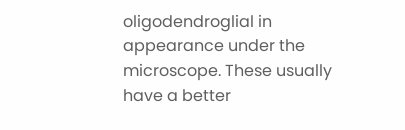oligodendroglial in appearance under the microscope. These usually have a better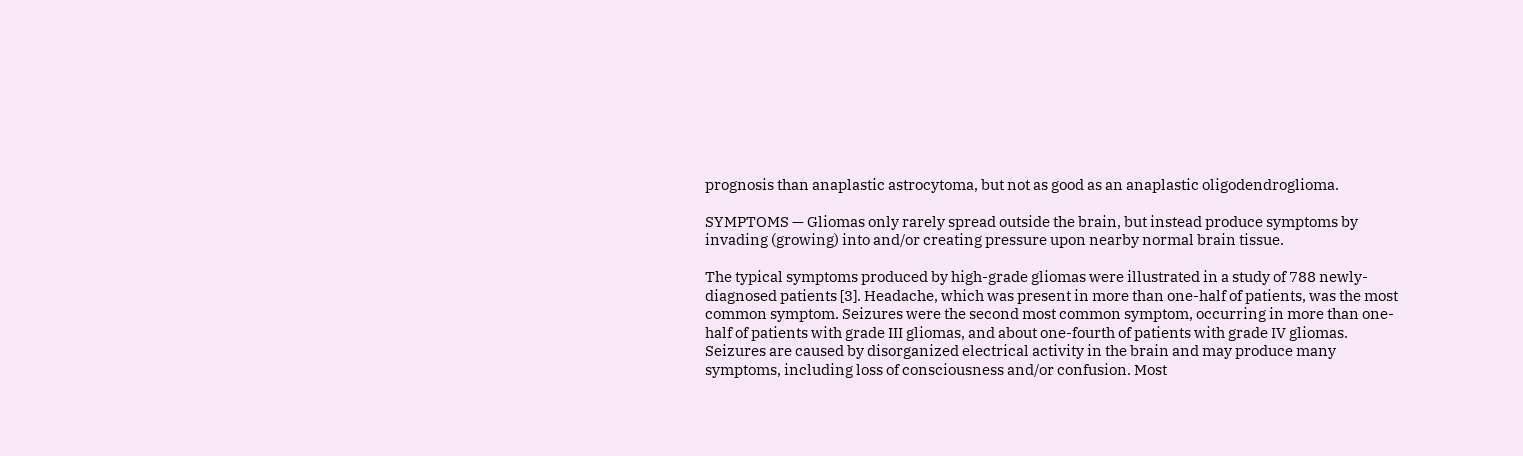prognosis than anaplastic astrocytoma, but not as good as an anaplastic oligodendroglioma.

SYMPTOMS — Gliomas only rarely spread outside the brain, but instead produce symptoms by invading (growing) into and/or creating pressure upon nearby normal brain tissue.

The typical symptoms produced by high-grade gliomas were illustrated in a study of 788 newly-diagnosed patients [3]. Headache, which was present in more than one-half of patients, was the most common symptom. Seizures were the second most common symptom, occurring in more than one-half of patients with grade III gliomas, and about one-fourth of patients with grade IV gliomas. Seizures are caused by disorganized electrical activity in the brain and may produce many symptoms, including loss of consciousness and/or confusion. Most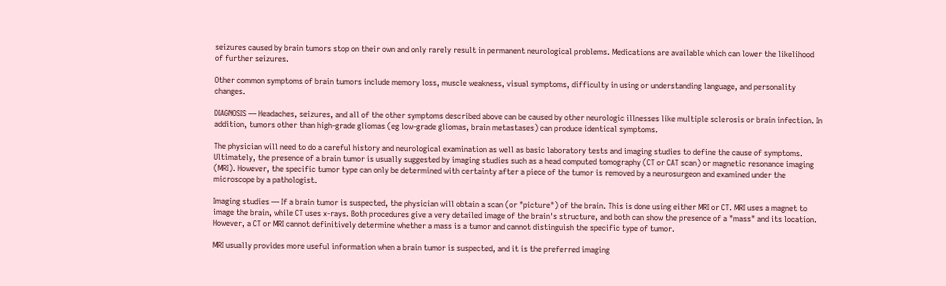seizures caused by brain tumors stop on their own and only rarely result in permanent neurological problems. Medications are available which can lower the likelihood of further seizures.

Other common symptoms of brain tumors include memory loss, muscle weakness, visual symptoms, difficulty in using or understanding language, and personality changes.

DIAGNOSIS — Headaches, seizures, and all of the other symptoms described above can be caused by other neurologic illnesses like multiple sclerosis or brain infection. In addition, tumors other than high-grade gliomas (eg low-grade gliomas, brain metastases) can produce identical symptoms.

The physician will need to do a careful history and neurological examination as well as basic laboratory tests and imaging studies to define the cause of symptoms. Ultimately, the presence of a brain tumor is usually suggested by imaging studies such as a head computed tomography (CT or CAT scan) or magnetic resonance imaging (MRI). However, the specific tumor type can only be determined with certainty after a piece of the tumor is removed by a neurosurgeon and examined under the microscope by a pathologist.

Imaging studies — If a brain tumor is suspected, the physician will obtain a scan (or "picture") of the brain. This is done using either MRI or CT. MRI uses a magnet to image the brain, while CT uses x-rays. Both procedures give a very detailed image of the brain's structure, and both can show the presence of a "mass" and its location. However, a CT or MRI cannot definitively determine whether a mass is a tumor and cannot distinguish the specific type of tumor.

MRI usually provides more useful information when a brain tumor is suspected, and it is the preferred imaging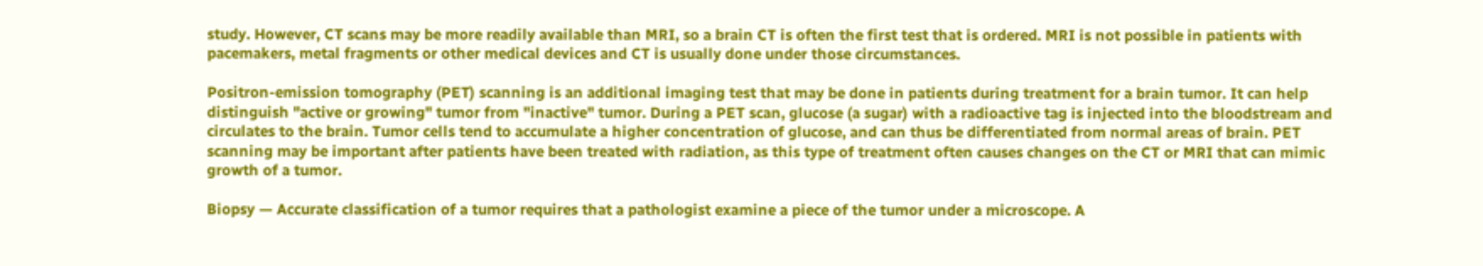study. However, CT scans may be more readily available than MRI, so a brain CT is often the first test that is ordered. MRI is not possible in patients with pacemakers, metal fragments or other medical devices and CT is usually done under those circumstances.

Positron-emission tomography (PET) scanning is an additional imaging test that may be done in patients during treatment for a brain tumor. It can help distinguish "active or growing" tumor from "inactive" tumor. During a PET scan, glucose (a sugar) with a radioactive tag is injected into the bloodstream and circulates to the brain. Tumor cells tend to accumulate a higher concentration of glucose, and can thus be differentiated from normal areas of brain. PET scanning may be important after patients have been treated with radiation, as this type of treatment often causes changes on the CT or MRI that can mimic growth of a tumor.

Biopsy — Accurate classification of a tumor requires that a pathologist examine a piece of the tumor under a microscope. A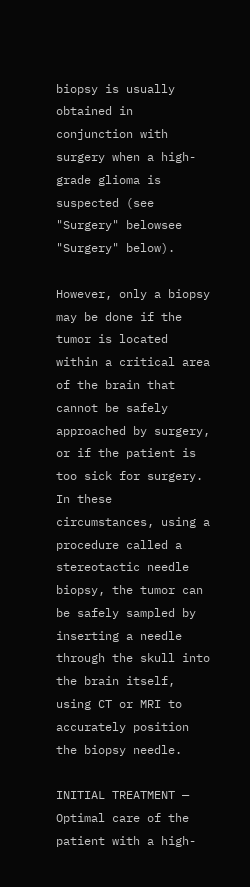biopsy is usually obtained in conjunction with surgery when a high-grade glioma is suspected (see "Surgery" belowsee "Surgery" below).

However, only a biopsy may be done if the tumor is located within a critical area of the brain that cannot be safely approached by surgery, or if the patient is too sick for surgery. In these circumstances, using a procedure called a stereotactic needle biopsy, the tumor can be safely sampled by inserting a needle through the skull into the brain itself, using CT or MRI to accurately position the biopsy needle.

INITIAL TREATMENT — Optimal care of the patient with a high-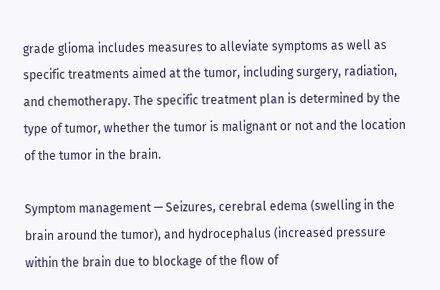grade glioma includes measures to alleviate symptoms as well as specific treatments aimed at the tumor, including surgery, radiation, and chemotherapy. The specific treatment plan is determined by the type of tumor, whether the tumor is malignant or not and the location of the tumor in the brain.

Symptom management — Seizures, cerebral edema (swelling in the brain around the tumor), and hydrocephalus (increased pressure within the brain due to blockage of the flow of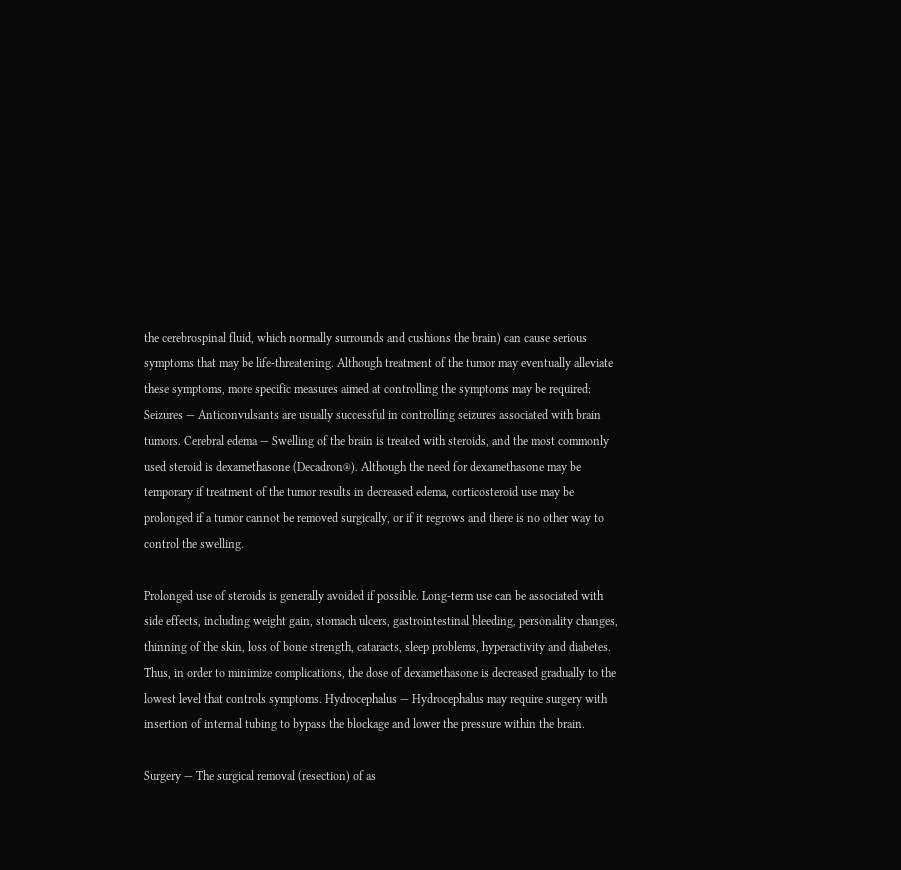the cerebrospinal fluid, which normally surrounds and cushions the brain) can cause serious symptoms that may be life-threatening. Although treatment of the tumor may eventually alleviate these symptoms, more specific measures aimed at controlling the symptoms may be required: Seizures — Anticonvulsants are usually successful in controlling seizures associated with brain tumors. Cerebral edema — Swelling of the brain is treated with steroids, and the most commonly used steroid is dexamethasone (Decadron®). Although the need for dexamethasone may be temporary if treatment of the tumor results in decreased edema, corticosteroid use may be prolonged if a tumor cannot be removed surgically, or if it regrows and there is no other way to control the swelling.

Prolonged use of steroids is generally avoided if possible. Long-term use can be associated with side effects, including weight gain, stomach ulcers, gastrointestinal bleeding, personality changes, thinning of the skin, loss of bone strength, cataracts, sleep problems, hyperactivity and diabetes. Thus, in order to minimize complications, the dose of dexamethasone is decreased gradually to the lowest level that controls symptoms. Hydrocephalus — Hydrocephalus may require surgery with insertion of internal tubing to bypass the blockage and lower the pressure within the brain.

Surgery — The surgical removal (resection) of as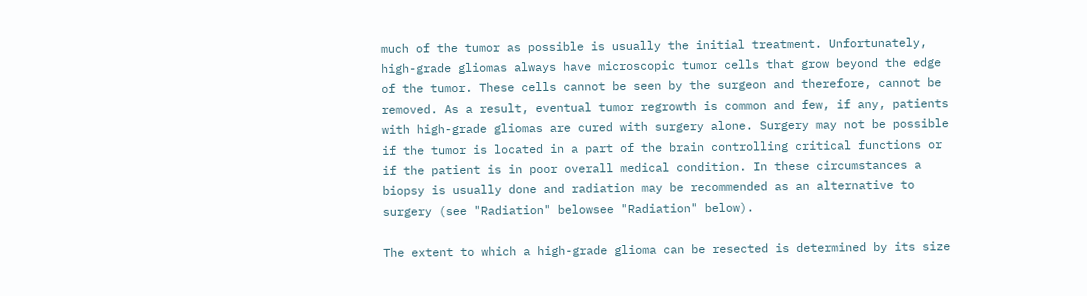much of the tumor as possible is usually the initial treatment. Unfortunately, high-grade gliomas always have microscopic tumor cells that grow beyond the edge of the tumor. These cells cannot be seen by the surgeon and therefore, cannot be removed. As a result, eventual tumor regrowth is common and few, if any, patients with high-grade gliomas are cured with surgery alone. Surgery may not be possible if the tumor is located in a part of the brain controlling critical functions or if the patient is in poor overall medical condition. In these circumstances a biopsy is usually done and radiation may be recommended as an alternative to surgery (see "Radiation" belowsee "Radiation" below).

The extent to which a high-grade glioma can be resected is determined by its size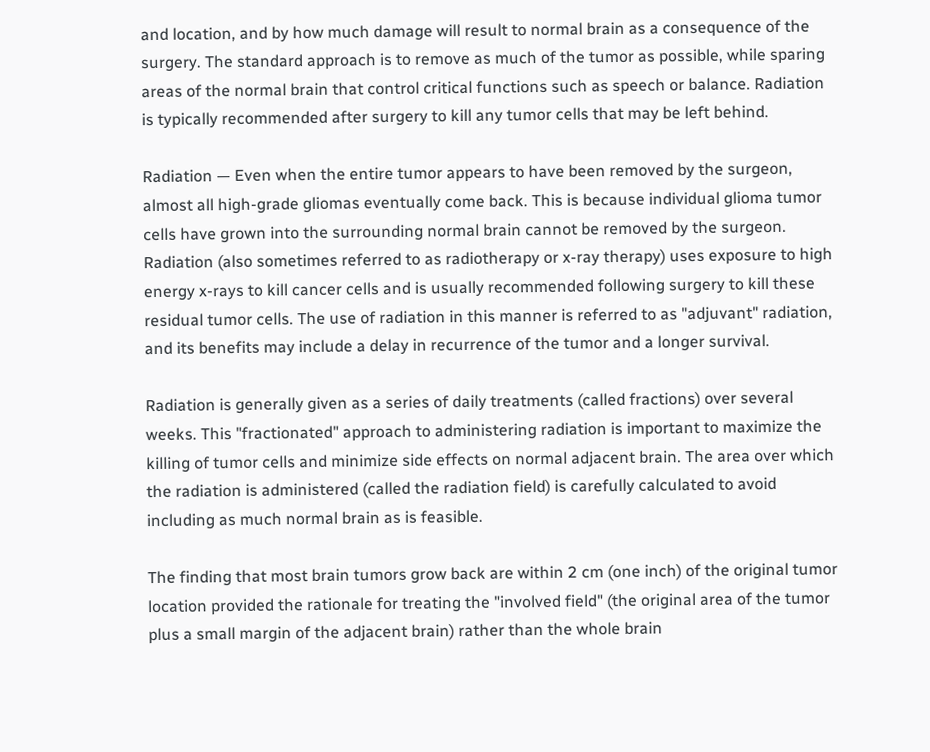and location, and by how much damage will result to normal brain as a consequence of the surgery. The standard approach is to remove as much of the tumor as possible, while sparing areas of the normal brain that control critical functions such as speech or balance. Radiation is typically recommended after surgery to kill any tumor cells that may be left behind.

Radiation — Even when the entire tumor appears to have been removed by the surgeon, almost all high-grade gliomas eventually come back. This is because individual glioma tumor cells have grown into the surrounding normal brain cannot be removed by the surgeon. Radiation (also sometimes referred to as radiotherapy or x-ray therapy) uses exposure to high energy x-rays to kill cancer cells and is usually recommended following surgery to kill these residual tumor cells. The use of radiation in this manner is referred to as "adjuvant" radiation, and its benefits may include a delay in recurrence of the tumor and a longer survival.

Radiation is generally given as a series of daily treatments (called fractions) over several weeks. This "fractionated" approach to administering radiation is important to maximize the killing of tumor cells and minimize side effects on normal adjacent brain. The area over which the radiation is administered (called the radiation field) is carefully calculated to avoid including as much normal brain as is feasible.

The finding that most brain tumors grow back are within 2 cm (one inch) of the original tumor location provided the rationale for treating the "involved field" (the original area of the tumor plus a small margin of the adjacent brain) rather than the whole brain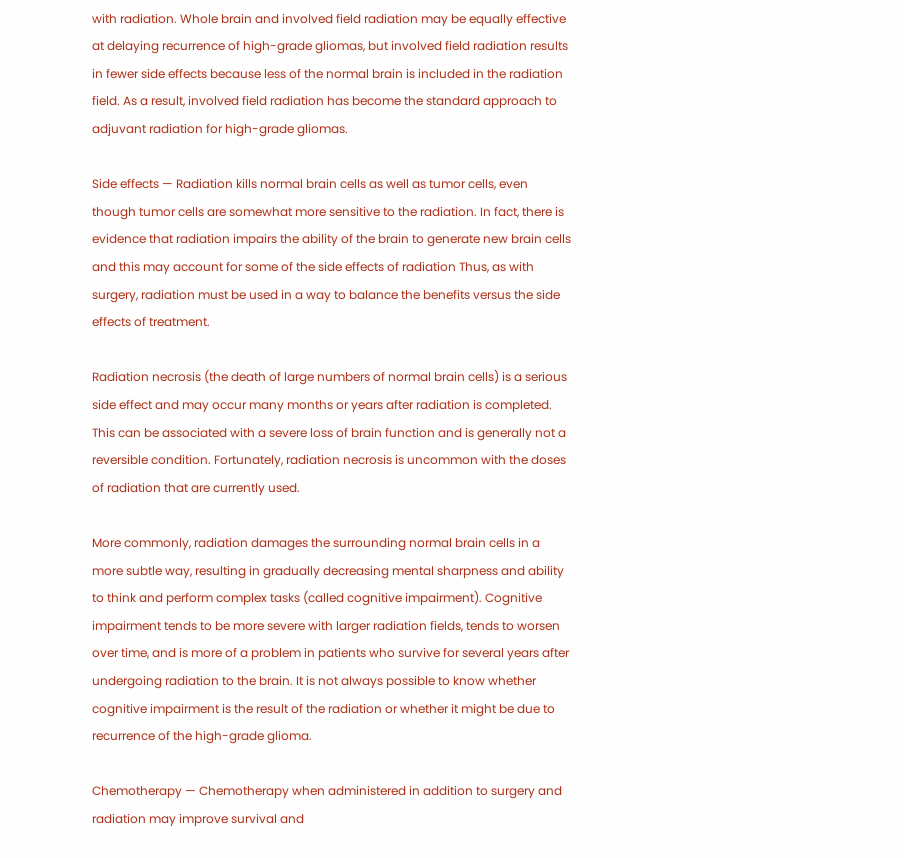with radiation. Whole brain and involved field radiation may be equally effective at delaying recurrence of high-grade gliomas, but involved field radiation results in fewer side effects because less of the normal brain is included in the radiation field. As a result, involved field radiation has become the standard approach to adjuvant radiation for high-grade gliomas.

Side effects — Radiation kills normal brain cells as well as tumor cells, even though tumor cells are somewhat more sensitive to the radiation. In fact, there is evidence that radiation impairs the ability of the brain to generate new brain cells and this may account for some of the side effects of radiation Thus, as with surgery, radiation must be used in a way to balance the benefits versus the side effects of treatment.

Radiation necrosis (the death of large numbers of normal brain cells) is a serious side effect and may occur many months or years after radiation is completed. This can be associated with a severe loss of brain function and is generally not a reversible condition. Fortunately, radiation necrosis is uncommon with the doses of radiation that are currently used.

More commonly, radiation damages the surrounding normal brain cells in a more subtle way, resulting in gradually decreasing mental sharpness and ability to think and perform complex tasks (called cognitive impairment). Cognitive impairment tends to be more severe with larger radiation fields, tends to worsen over time, and is more of a problem in patients who survive for several years after undergoing radiation to the brain. It is not always possible to know whether cognitive impairment is the result of the radiation or whether it might be due to recurrence of the high-grade glioma.

Chemotherapy — Chemotherapy when administered in addition to surgery and radiation may improve survival and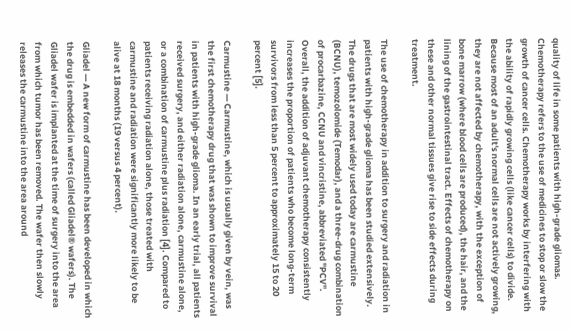quality of life in some patients with high-grade gliomas. Chemotherapy refers to the use of medicines to stop or slow the growth of cancer cells. Chemotherapy works by interfering with the ability of rapidly growing cells (like cancer cells) to divide. Because most of an adult's normal cells are not actively growing, they are not affected by chemotherapy, with the exception of bone marrow (where blood cells are produced), the hair, and the lining of the gastrointestinal tract. Effects of chemotherapy on these and other normal tissues give rise to side effects during treatment.

The use of chemotherapy in addition to surgery and radiation in patients with high-grade glioma has been studied extensively. The drugs that are most widely used today are carmustine (BCNU), temozolomide (Temodar), and a three-drug combination of procarbazine, CCNU and vincristine, abbreviated "PCV". Overall, the addition of adjuvant chemotherapy consistently increases the proportion of patients who become long-term survivors from less than 5 percent to approximately 15 to 20 percent [5].

Carmustine — Carmustine, which is usually given by vein, was the first chemotherapy drug that was shown to improve survival in patients with high-grade glioma. In an early trial, all patients received surgery, and either radiation alone, carmustine alone, or a combination of carmustine plus radiation [4]. Compared to patients receiving radiation alone, those treated with carmustine and radiation were significantly more likely to be alive at 18 months (19 versus 4 percent).

Gliadel — A new form of carmustine has been developed in which the drug is embedded in wafers (called Gliadel® wafers). The Gliadel wafer is implanted at the time of surgery into the area from which tumor has been removed. The wafer then slowly releases the carmustine into the area around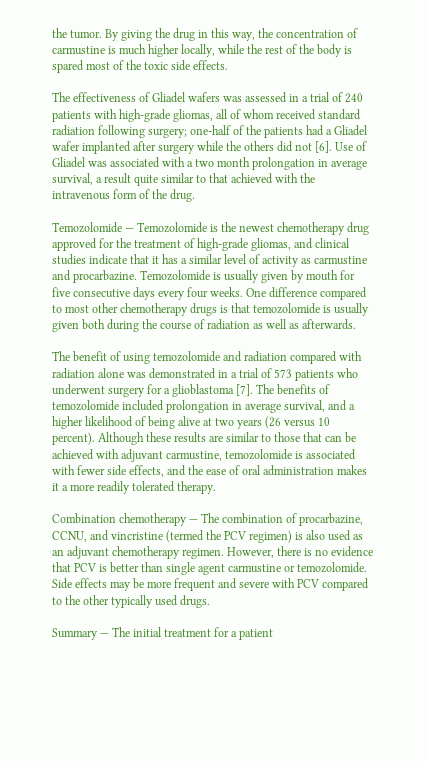the tumor. By giving the drug in this way, the concentration of carmustine is much higher locally, while the rest of the body is spared most of the toxic side effects.

The effectiveness of Gliadel wafers was assessed in a trial of 240 patients with high-grade gliomas, all of whom received standard radiation following surgery; one-half of the patients had a Gliadel wafer implanted after surgery while the others did not [6]. Use of Gliadel was associated with a two month prolongation in average survival, a result quite similar to that achieved with the intravenous form of the drug.

Temozolomide — Temozolomide is the newest chemotherapy drug approved for the treatment of high-grade gliomas, and clinical studies indicate that it has a similar level of activity as carmustine and procarbazine. Temozolomide is usually given by mouth for five consecutive days every four weeks. One difference compared to most other chemotherapy drugs is that temozolomide is usually given both during the course of radiation as well as afterwards.

The benefit of using temozolomide and radiation compared with radiation alone was demonstrated in a trial of 573 patients who underwent surgery for a glioblastoma [7]. The benefits of temozolomide included prolongation in average survival, and a higher likelihood of being alive at two years (26 versus 10 percent). Although these results are similar to those that can be achieved with adjuvant carmustine, temozolomide is associated with fewer side effects, and the ease of oral administration makes it a more readily tolerated therapy.

Combination chemotherapy — The combination of procarbazine, CCNU, and vincristine (termed the PCV regimen) is also used as an adjuvant chemotherapy regimen. However, there is no evidence that PCV is better than single agent carmustine or temozolomide. Side effects may be more frequent and severe with PCV compared to the other typically used drugs.

Summary — The initial treatment for a patient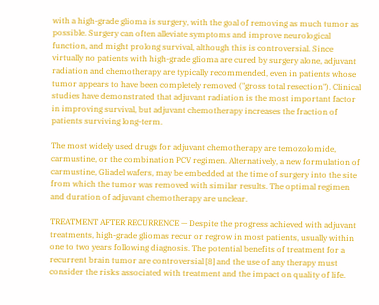with a high-grade glioma is surgery, with the goal of removing as much tumor as possible. Surgery can often alleviate symptoms and improve neurological function, and might prolong survival, although this is controversial. Since virtually no patients with high-grade glioma are cured by surgery alone, adjuvant radiation and chemotherapy are typically recommended, even in patients whose tumor appears to have been completely removed ("gross total resection"). Clinical studies have demonstrated that adjuvant radiation is the most important factor in improving survival, but adjuvant chemotherapy increases the fraction of patients surviving long-term.

The most widely used drugs for adjuvant chemotherapy are temozolomide, carmustine, or the combination PCV regimen. Alternatively, a new formulation of carmustine, Gliadel wafers, may be embedded at the time of surgery into the site from which the tumor was removed with similar results. The optimal regimen and duration of adjuvant chemotherapy are unclear.

TREATMENT AFTER RECURRENCE — Despite the progress achieved with adjuvant treatments, high-grade gliomas recur or regrow in most patients, usually within one to two years following diagnosis. The potential benefits of treatment for a recurrent brain tumor are controversial [8] and the use of any therapy must consider the risks associated with treatment and the impact on quality of life.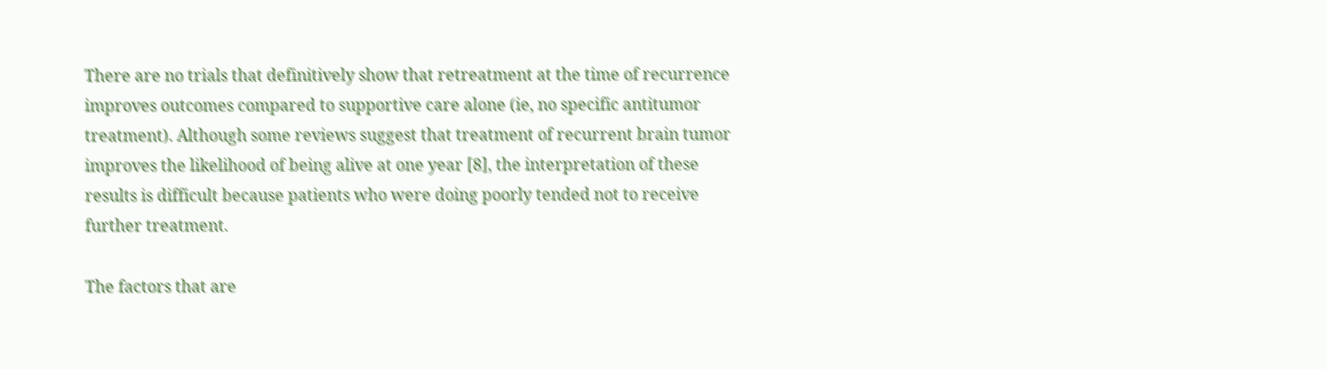There are no trials that definitively show that retreatment at the time of recurrence improves outcomes compared to supportive care alone (ie, no specific antitumor treatment). Although some reviews suggest that treatment of recurrent brain tumor improves the likelihood of being alive at one year [8], the interpretation of these results is difficult because patients who were doing poorly tended not to receive further treatment.

The factors that are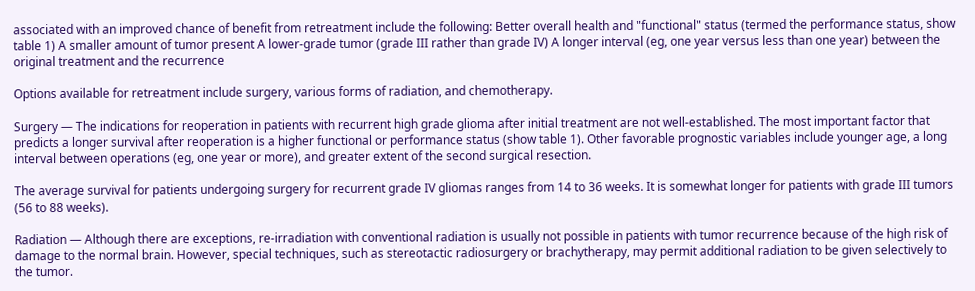associated with an improved chance of benefit from retreatment include the following: Better overall health and "functional" status (termed the performance status, show table 1) A smaller amount of tumor present A lower-grade tumor (grade III rather than grade IV) A longer interval (eg, one year versus less than one year) between the original treatment and the recurrence

Options available for retreatment include surgery, various forms of radiation, and chemotherapy.

Surgery — The indications for reoperation in patients with recurrent high grade glioma after initial treatment are not well-established. The most important factor that predicts a longer survival after reoperation is a higher functional or performance status (show table 1). Other favorable prognostic variables include younger age, a long interval between operations (eg, one year or more), and greater extent of the second surgical resection.

The average survival for patients undergoing surgery for recurrent grade IV gliomas ranges from 14 to 36 weeks. It is somewhat longer for patients with grade III tumors (56 to 88 weeks).

Radiation — Although there are exceptions, re-irradiation with conventional radiation is usually not possible in patients with tumor recurrence because of the high risk of damage to the normal brain. However, special techniques, such as stereotactic radiosurgery or brachytherapy, may permit additional radiation to be given selectively to the tumor.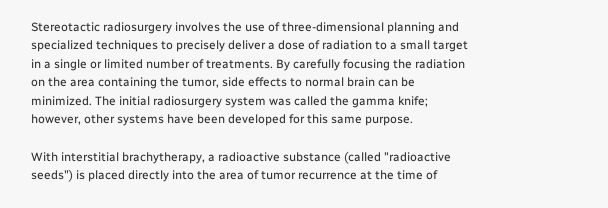Stereotactic radiosurgery involves the use of three-dimensional planning and specialized techniques to precisely deliver a dose of radiation to a small target in a single or limited number of treatments. By carefully focusing the radiation on the area containing the tumor, side effects to normal brain can be minimized. The initial radiosurgery system was called the gamma knife; however, other systems have been developed for this same purpose.

With interstitial brachytherapy, a radioactive substance (called "radioactive seeds") is placed directly into the area of tumor recurrence at the time of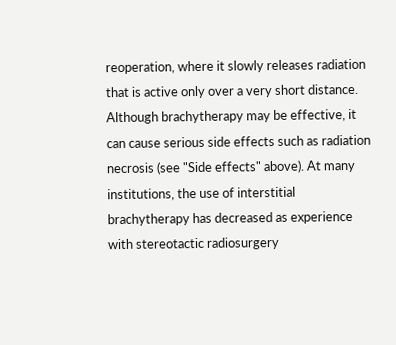reoperation, where it slowly releases radiation that is active only over a very short distance. Although brachytherapy may be effective, it can cause serious side effects such as radiation necrosis (see "Side effects" above). At many institutions, the use of interstitial brachytherapy has decreased as experience with stereotactic radiosurgery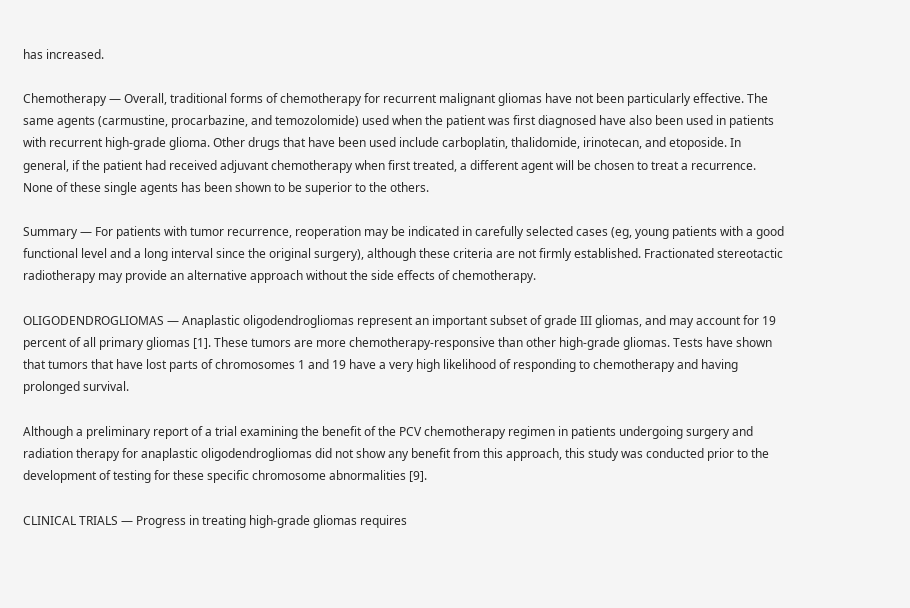has increased.

Chemotherapy — Overall, traditional forms of chemotherapy for recurrent malignant gliomas have not been particularly effective. The same agents (carmustine, procarbazine, and temozolomide) used when the patient was first diagnosed have also been used in patients with recurrent high-grade glioma. Other drugs that have been used include carboplatin, thalidomide, irinotecan, and etoposide. In general, if the patient had received adjuvant chemotherapy when first treated, a different agent will be chosen to treat a recurrence. None of these single agents has been shown to be superior to the others.

Summary — For patients with tumor recurrence, reoperation may be indicated in carefully selected cases (eg, young patients with a good functional level and a long interval since the original surgery), although these criteria are not firmly established. Fractionated stereotactic radiotherapy may provide an alternative approach without the side effects of chemotherapy.

OLIGODENDROGLIOMAS — Anaplastic oligodendrogliomas represent an important subset of grade III gliomas, and may account for 19 percent of all primary gliomas [1]. These tumors are more chemotherapy-responsive than other high-grade gliomas. Tests have shown that tumors that have lost parts of chromosomes 1 and 19 have a very high likelihood of responding to chemotherapy and having prolonged survival.

Although a preliminary report of a trial examining the benefit of the PCV chemotherapy regimen in patients undergoing surgery and radiation therapy for anaplastic oligodendrogliomas did not show any benefit from this approach, this study was conducted prior to the development of testing for these specific chromosome abnormalities [9].

CLINICAL TRIALS — Progress in treating high-grade gliomas requires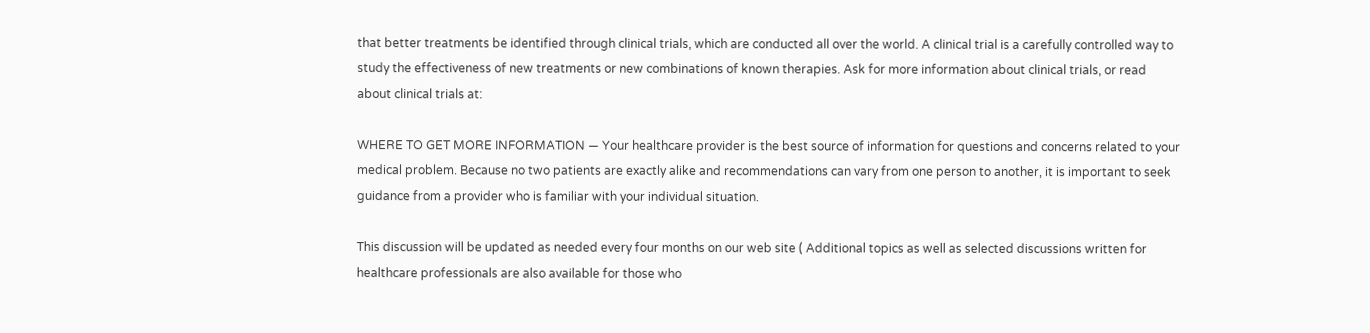that better treatments be identified through clinical trials, which are conducted all over the world. A clinical trial is a carefully controlled way to study the effectiveness of new treatments or new combinations of known therapies. Ask for more information about clinical trials, or read about clinical trials at:

WHERE TO GET MORE INFORMATION — Your healthcare provider is the best source of information for questions and concerns related to your medical problem. Because no two patients are exactly alike and recommendations can vary from one person to another, it is important to seek guidance from a provider who is familiar with your individual situation.

This discussion will be updated as needed every four months on our web site ( Additional topics as well as selected discussions written for healthcare professionals are also available for those who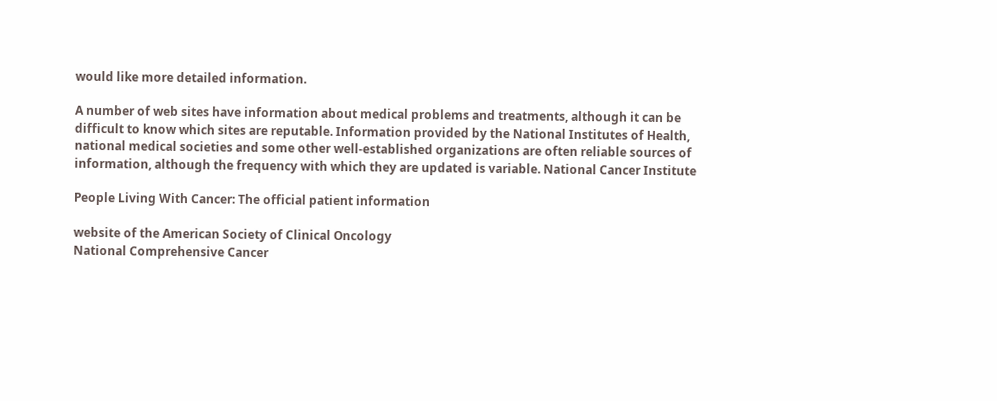would like more detailed information.

A number of web sites have information about medical problems and treatments, although it can be difficult to know which sites are reputable. Information provided by the National Institutes of Health, national medical societies and some other well-established organizations are often reliable sources of information, although the frequency with which they are updated is variable. National Cancer Institute

People Living With Cancer: The official patient information

website of the American Society of Clinical Oncology
National Comprehensive Cancer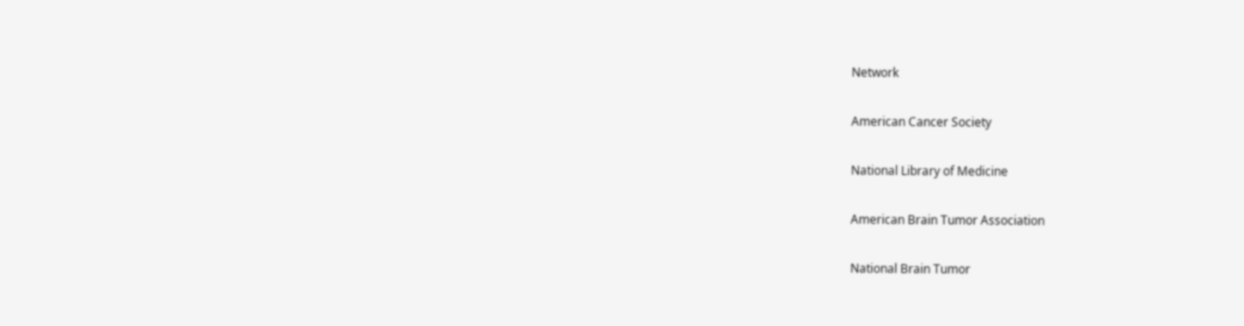Network

American Cancer Society

National Library of Medicine

American Brain Tumor Association

National Brain Tumor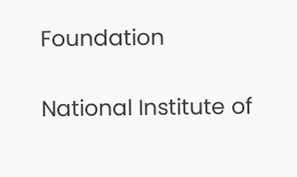Foundation

National Institute of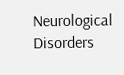Neurological Disorders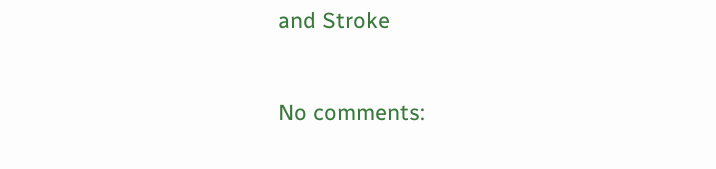and Stroke


No comments: